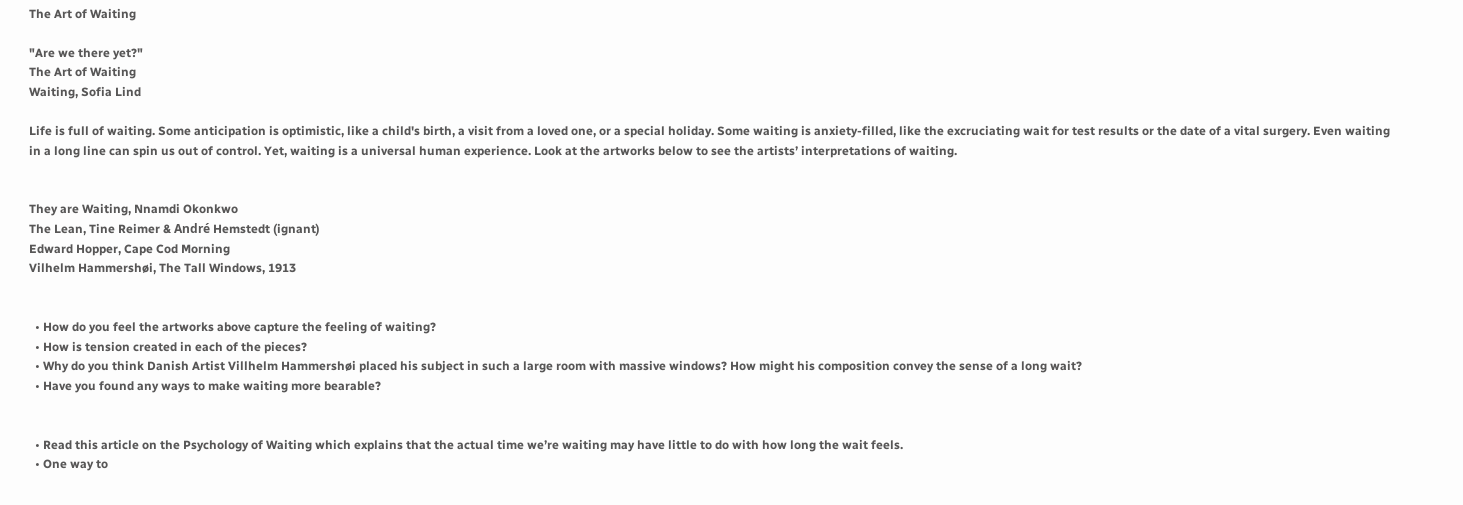The Art of Waiting

"Are we there yet?"
The Art of Waiting
Waiting, Sofia Lind

Life is full of waiting. Some anticipation is optimistic, like a child's birth, a visit from a loved one, or a special holiday. Some waiting is anxiety-filled, like the excruciating wait for test results or the date of a vital surgery. Even waiting in a long line can spin us out of control. Yet, waiting is a universal human experience. Look at the artworks below to see the artists’ interpretations of waiting.


They are Waiting, Nnamdi Okonkwo
The Lean, Tine Reimer & André Hemstedt (ignant)
Edward Hopper, Cape Cod Morning
Vilhelm Hammershøi, The Tall Windows, 1913


  • How do you feel the artworks above capture the feeling of waiting?
  • How is tension created in each of the pieces?
  • Why do you think Danish Artist Villhelm Hammershøi placed his subject in such a large room with massive windows? How might his composition convey the sense of a long wait?
  • Have you found any ways to make waiting more bearable?


  • Read this article on the Psychology of Waiting which explains that the actual time we’re waiting may have little to do with how long the wait feels.
  • One way to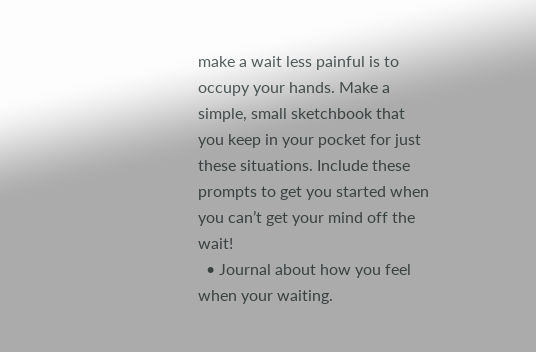make a wait less painful is to occupy your hands. Make a simple, small sketchbook that you keep in your pocket for just these situations. Include these prompts to get you started when you can’t get your mind off the wait!
  • Journal about how you feel when your waiting.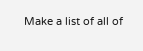Make a list of all of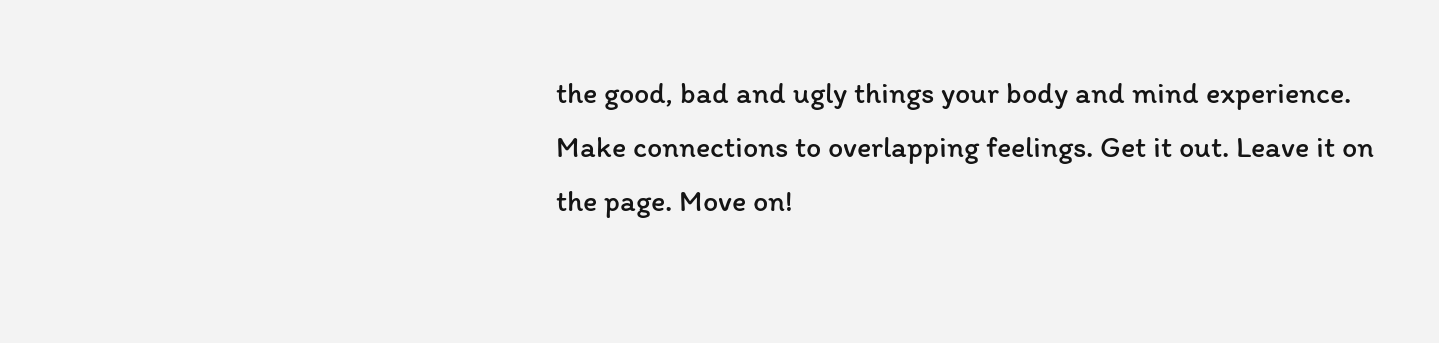the good, bad and ugly things your body and mind experience. Make connections to overlapping feelings. Get it out. Leave it on the page. Move on!